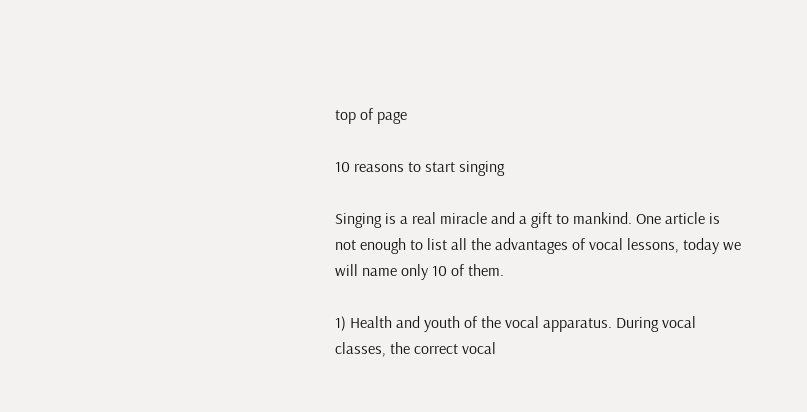top of page

10 reasons to start singing

Singing is a real miracle and a gift to mankind. One article is not enough to list all the advantages of vocal lessons, today we will name only 10 of them.

1) Health and youth of the vocal apparatus. During vocal classes, the correct vocal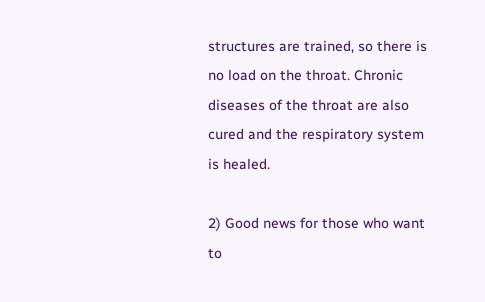structures are trained, so there is no load on the throat. Chronic diseases of the throat are also cured and the respiratory system is healed.

2) Good news for those who want to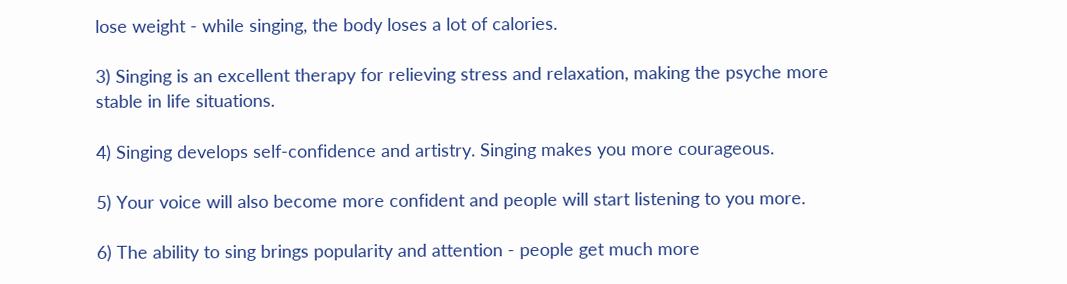lose weight - while singing, the body loses a lot of calories.

3) Singing is an excellent therapy for relieving stress and relaxation, making the psyche more stable in life situations.

4) Singing develops self-confidence and artistry. Singing makes you more courageous.

5) Your voice will also become more confident and people will start listening to you more.

6) The ability to sing brings popularity and attention - people get much more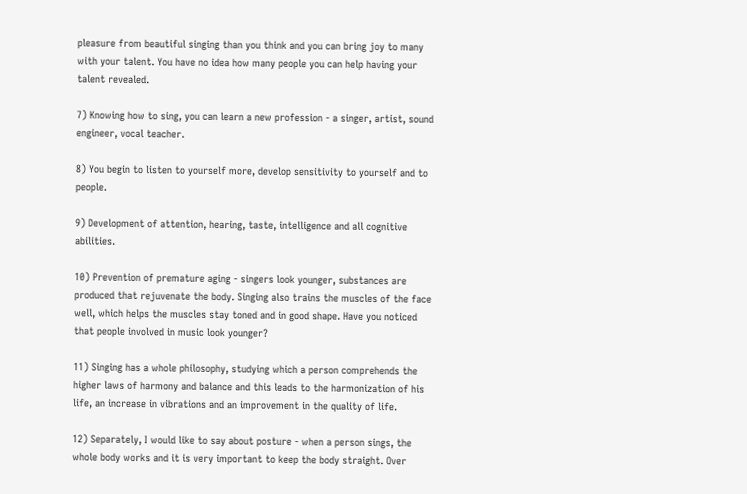pleasure from beautiful singing than you think and you can bring joy to many with your talent. You have no idea how many people you can help having your talent revealed.

7) Knowing how to sing, you can learn a new profession - a singer, artist, sound engineer, vocal teacher.

8) You begin to listen to yourself more, develop sensitivity to yourself and to people.

9) Development of attention, hearing, taste, intelligence and all cognitive abilities.

10) Prevention of premature aging - singers look younger, substances are produced that rejuvenate the body. Singing also trains the muscles of the face well, which helps the muscles stay toned and in good shape. Have you noticed that people involved in music look younger?

11) Singing has a whole philosophy, studying which a person comprehends the higher laws of harmony and balance and this leads to the harmonization of his life, an increase in vibrations and an improvement in the quality of life.

12) Separately, I would like to say about posture - when a person sings, the whole body works and it is very important to keep the body straight. Over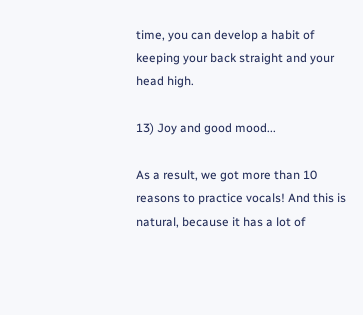time, you can develop a habit of keeping your back straight and your head high.

13) Joy and good mood...

As a result, we got more than 10 reasons to practice vocals! And this is natural, because it has a lot of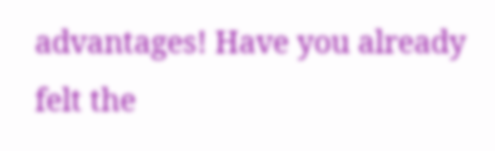advantages! Have you already felt the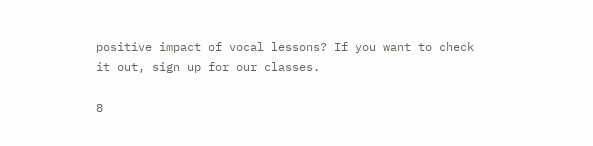positive impact of vocal lessons? If you want to check it out, sign up for our classes.

8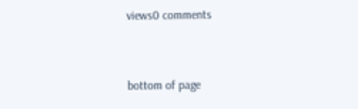views0 comments


bottom of page